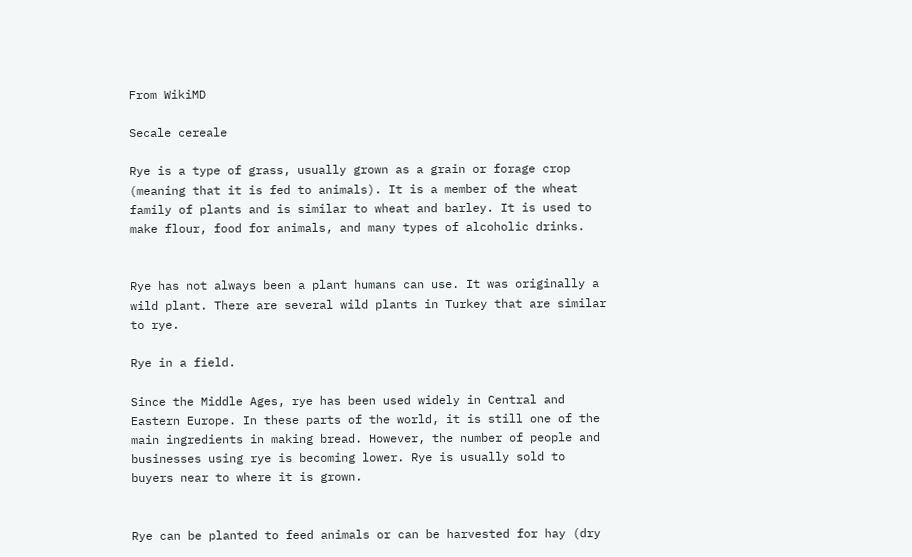From WikiMD

Secale cereale

Rye is a type of grass, usually grown as a grain or forage crop (meaning that it is fed to animals). It is a member of the wheat family of plants and is similar to wheat and barley. It is used to make flour, food for animals, and many types of alcoholic drinks.


Rye has not always been a plant humans can use. It was originally a wild plant. There are several wild plants in Turkey that are similar to rye.

Rye in a field.

Since the Middle Ages, rye has been used widely in Central and Eastern Europe. In these parts of the world, it is still one of the main ingredients in making bread. However, the number of people and businesses using rye is becoming lower. Rye is usually sold to buyers near to where it is grown.


Rye can be planted to feed animals or can be harvested for hay (dry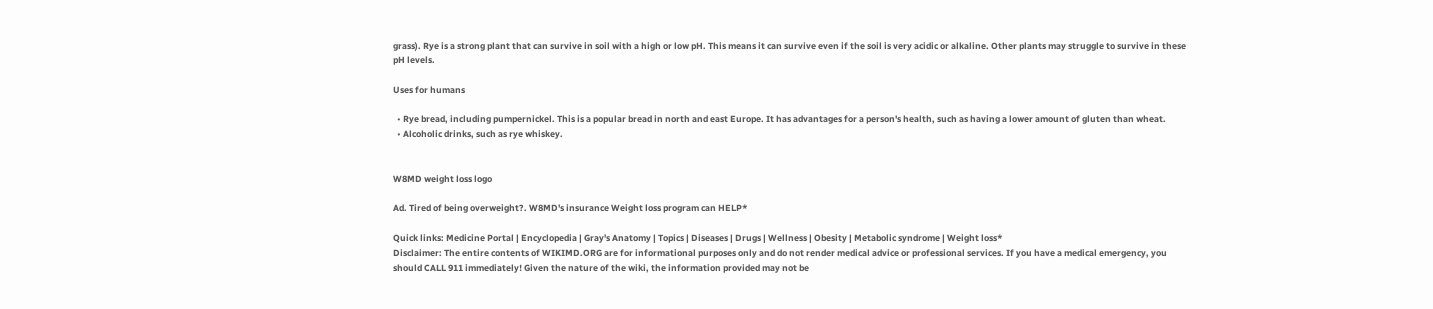grass). Rye is a strong plant that can survive in soil with a high or low pH. This means it can survive even if the soil is very acidic or alkaline. Other plants may struggle to survive in these pH levels.

Uses for humans

  • Rye bread, including pumpernickel. This is a popular bread in north and east Europe. It has advantages for a person's health, such as having a lower amount of gluten than wheat.
  • Alcoholic drinks, such as rye whiskey.


W8MD weight loss logo

Ad. Tired of being overweight?. W8MD's insurance Weight loss program can HELP*

Quick links: Medicine Portal | Encyclopedia | Gray's Anatomy | Topics | Diseases | Drugs | Wellness | Obesity | Metabolic syndrome | Weight loss*
Disclaimer: The entire contents of WIKIMD.ORG are for informational purposes only and do not render medical advice or professional services. If you have a medical emergency, you should CALL 911 immediately! Given the nature of the wiki, the information provided may not be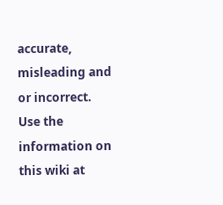accurate, misleading and or incorrect. Use the information on this wiki at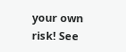your own risk! See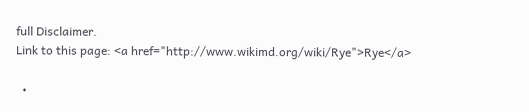full Disclaimer.
Link to this page: <a href="http://www.wikimd.org/wiki/Rye">Rye</a>

  •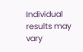Individual results may vary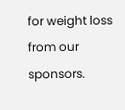for weight loss from our sponsors.